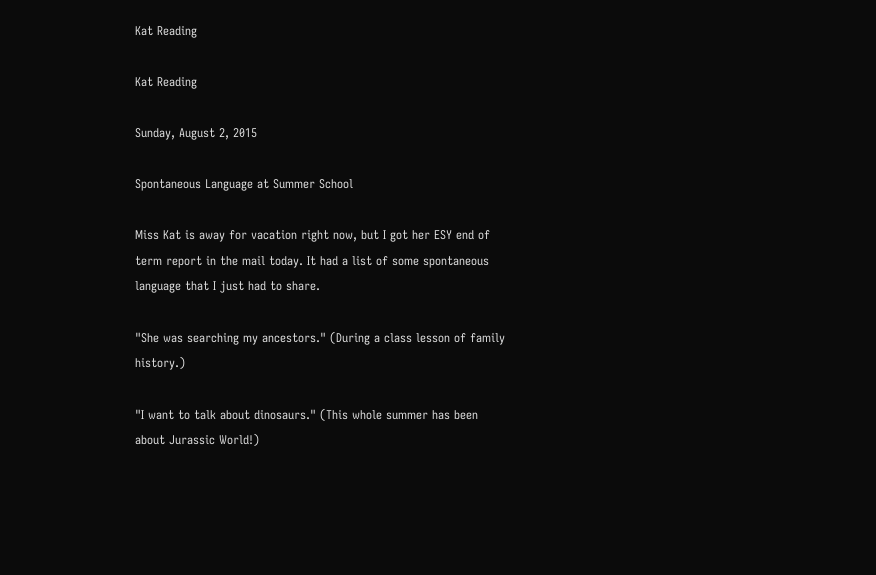Kat Reading

Kat Reading

Sunday, August 2, 2015

Spontaneous Language at Summer School

Miss Kat is away for vacation right now, but I got her ESY end of term report in the mail today. It had a list of some spontaneous language that I just had to share.

"She was searching my ancestors." (During a class lesson of family history.)

"I want to talk about dinosaurs." (This whole summer has been about Jurassic World!)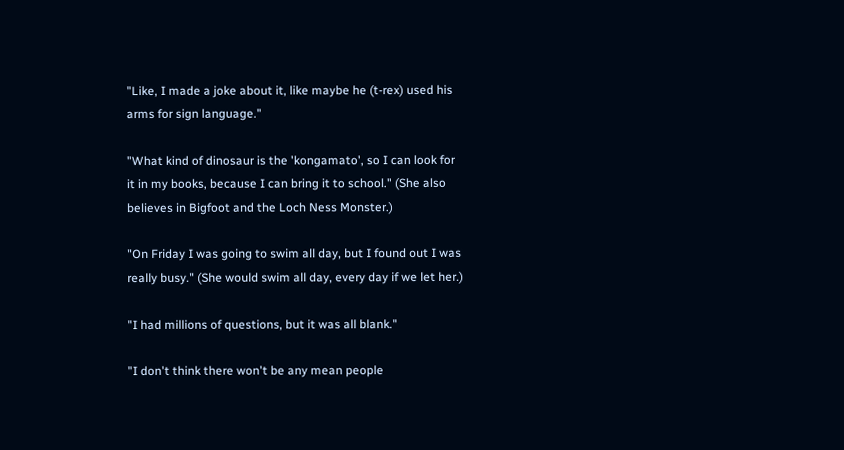"Like, I made a joke about it, like maybe he (t-rex) used his arms for sign language."

"What kind of dinosaur is the 'kongamato', so I can look for it in my books, because I can bring it to school." (She also believes in Bigfoot and the Loch Ness Monster.)

"On Friday I was going to swim all day, but I found out I was really busy." (She would swim all day, every day if we let her.)

"I had millions of questions, but it was all blank."

"I don't think there won't be any mean people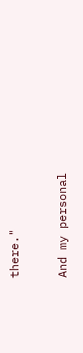there."

And my personal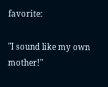favorite:

"I sound like my own mother!"